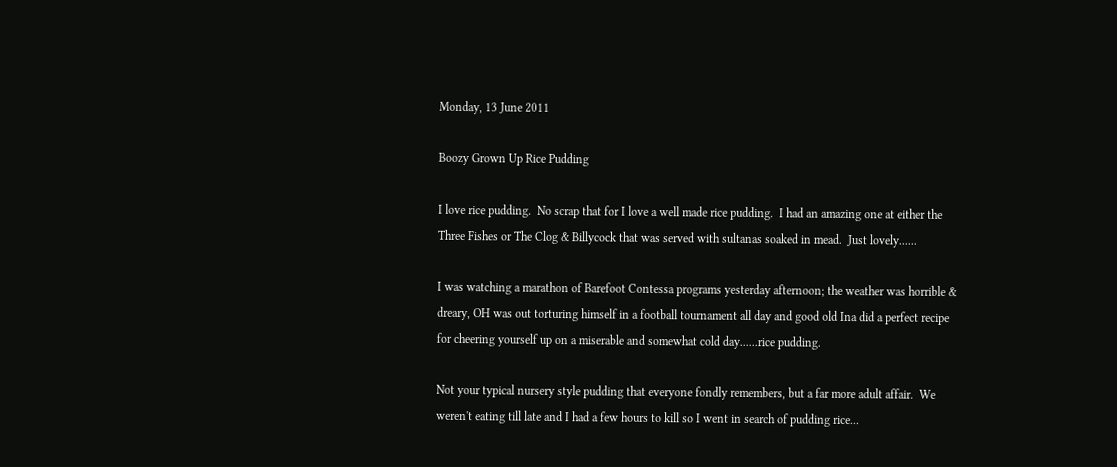Monday, 13 June 2011

Boozy Grown Up Rice Pudding

I love rice pudding.  No scrap that for I love a well made rice pudding.  I had an amazing one at either the Three Fishes or The Clog & Billycock that was served with sultanas soaked in mead.  Just lovely......

I was watching a marathon of Barefoot Contessa programs yesterday afternoon; the weather was horrible & dreary, OH was out torturing himself in a football tournament all day and good old Ina did a perfect recipe for cheering yourself up on a miserable and somewhat cold day......rice pudding.

Not your typical nursery style pudding that everyone fondly remembers, but a far more adult affair.  We weren't eating till late and I had a few hours to kill so I went in search of pudding rice...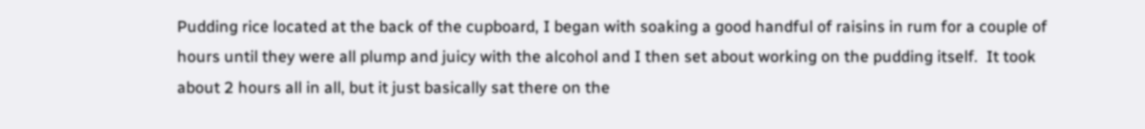Pudding rice located at the back of the cupboard, I began with soaking a good handful of raisins in rum for a couple of hours until they were all plump and juicy with the alcohol and I then set about working on the pudding itself.  It took about 2 hours all in all, but it just basically sat there on the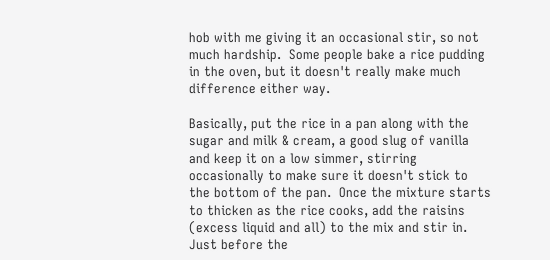hob with me giving it an occasional stir, so not much hardship.  Some people bake a rice pudding in the oven, but it doesn't really make much difference either way.

Basically, put the rice in a pan along with the sugar and milk & cream, a good slug of vanilla and keep it on a low simmer, stirring occasionally to make sure it doesn't stick to the bottom of the pan.  Once the mixture starts to thicken as the rice cooks, add the raisins (excess liquid and all) to the mix and stir in.  Just before the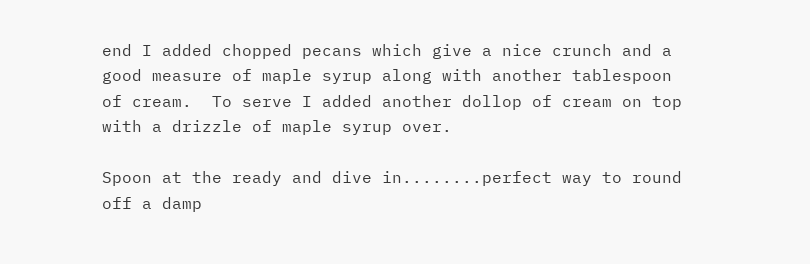end I added chopped pecans which give a nice crunch and a good measure of maple syrup along with another tablespoon of cream.  To serve I added another dollop of cream on top with a drizzle of maple syrup over.

Spoon at the ready and dive in........perfect way to round off a damp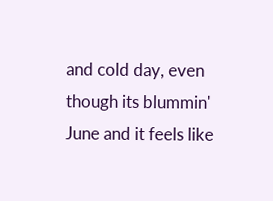and cold day, even though its blummin' June and it feels like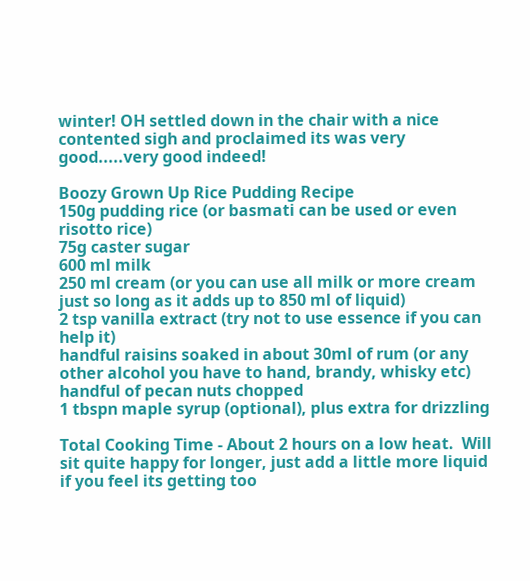winter! OH settled down in the chair with a nice contented sigh and proclaimed its was very good.....very good indeed!

Boozy Grown Up Rice Pudding Recipe
150g pudding rice (or basmati can be used or even risotto rice)
75g caster sugar
600 ml milk
250 ml cream (or you can use all milk or more cream just so long as it adds up to 850 ml of liquid)
2 tsp vanilla extract (try not to use essence if you can help it)
handful raisins soaked in about 30ml of rum (or any other alcohol you have to hand, brandy, whisky etc)
handful of pecan nuts chopped
1 tbspn maple syrup (optional), plus extra for drizzling

Total Cooking Time - About 2 hours on a low heat.  Will sit quite happy for longer, just add a little more liquid if you feel its getting too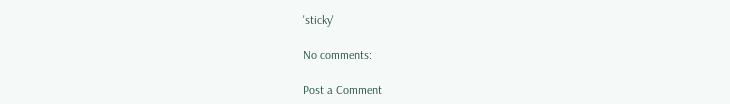'sticky'

No comments:

Post a Comment